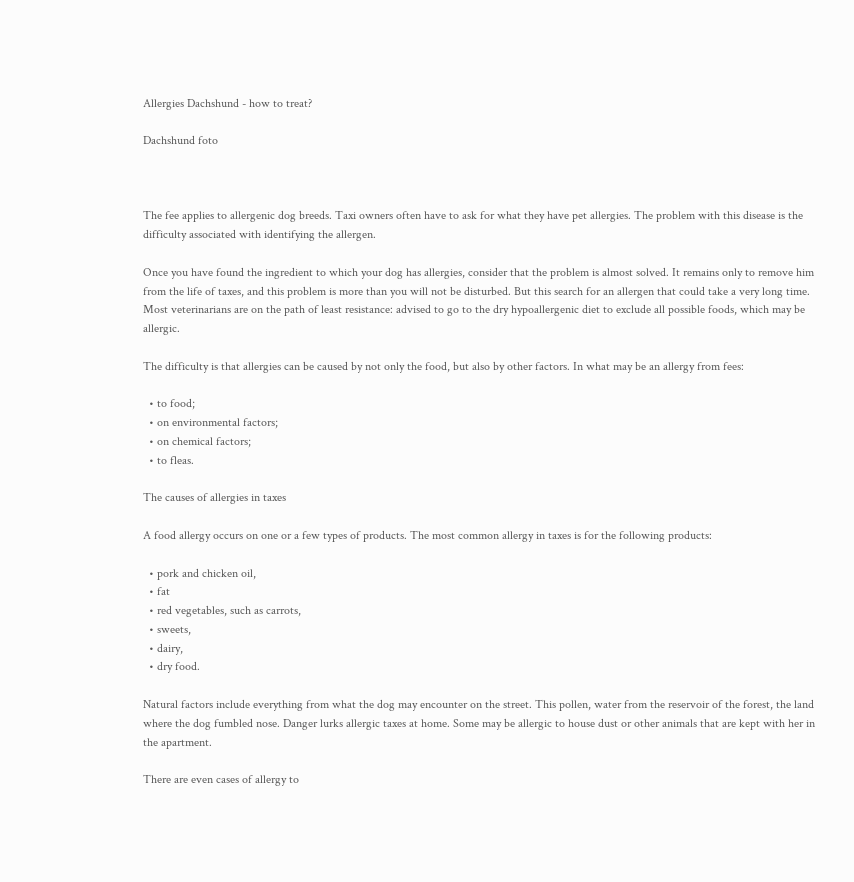Allergies Dachshund - how to treat?

Dachshund foto



The fee applies to allergenic dog breeds. Taxi owners often have to ask for what they have pet allergies. The problem with this disease is the difficulty associated with identifying the allergen.

Once you have found the ingredient to which your dog has allergies, consider that the problem is almost solved. It remains only to remove him from the life of taxes, and this problem is more than you will not be disturbed. But this search for an allergen that could take a very long time. Most veterinarians are on the path of least resistance: advised to go to the dry hypoallergenic diet to exclude all possible foods, which may be allergic.

The difficulty is that allergies can be caused by not only the food, but also by other factors. In what may be an allergy from fees:

  • to food;
  • on environmental factors;
  • on chemical factors;
  • to fleas.

The causes of allergies in taxes

A food allergy occurs on one or a few types of products. The most common allergy in taxes is for the following products:

  • pork and chicken oil,
  • fat
  • red vegetables, such as carrots,
  • sweets,
  • dairy,
  • dry food.

Natural factors include everything from what the dog may encounter on the street. This pollen, water from the reservoir of the forest, the land where the dog fumbled nose. Danger lurks allergic taxes at home. Some may be allergic to house dust or other animals that are kept with her in the apartment.

There are even cases of allergy to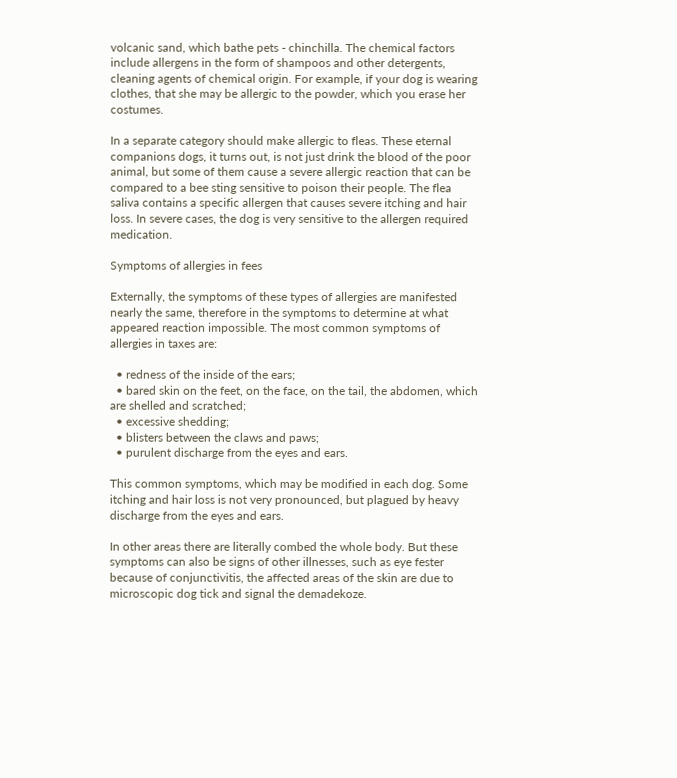volcanic sand, which bathe pets - chinchilla. The chemical factors include allergens in the form of shampoos and other detergents, cleaning agents of chemical origin. For example, if your dog is wearing clothes, that she may be allergic to the powder, which you erase her costumes.

In a separate category should make allergic to fleas. These eternal companions dogs, it turns out, is not just drink the blood of the poor animal, but some of them cause a severe allergic reaction that can be compared to a bee sting sensitive to poison their people. The flea saliva contains a specific allergen that causes severe itching and hair loss. In severe cases, the dog is very sensitive to the allergen required medication.

Symptoms of allergies in fees

Externally, the symptoms of these types of allergies are manifested nearly the same, therefore in the symptoms to determine at what appeared reaction impossible. The most common symptoms of allergies in taxes are:

  • redness of the inside of the ears;
  • bared skin on the feet, on the face, on the tail, the abdomen, which are shelled and scratched;
  • excessive shedding;
  • blisters between the claws and paws;
  • purulent discharge from the eyes and ears.

This common symptoms, which may be modified in each dog. Some itching and hair loss is not very pronounced, but plagued by heavy discharge from the eyes and ears.

In other areas there are literally combed the whole body. But these symptoms can also be signs of other illnesses, such as eye fester because of conjunctivitis, the affected areas of the skin are due to microscopic dog tick and signal the demadekoze.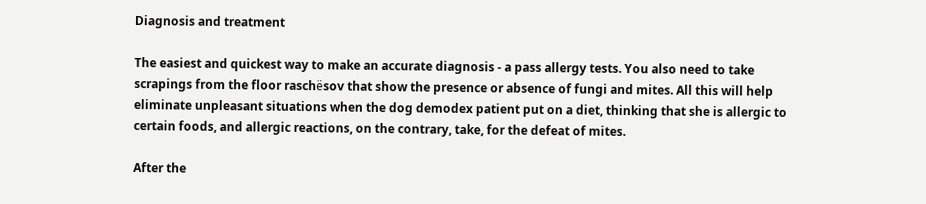Diagnosis and treatment

The easiest and quickest way to make an accurate diagnosis - a pass allergy tests. You also need to take scrapings from the floor raschёsov that show the presence or absence of fungi and mites. All this will help eliminate unpleasant situations when the dog demodex patient put on a diet, thinking that she is allergic to certain foods, and allergic reactions, on the contrary, take, for the defeat of mites.

After the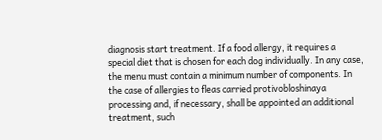diagnosis start treatment. If a food allergy, it requires a special diet that is chosen for each dog individually. In any case, the menu must contain a minimum number of components. In the case of allergies to fleas carried protivobloshinaya processing and, if necessary, shall be appointed an additional treatment, such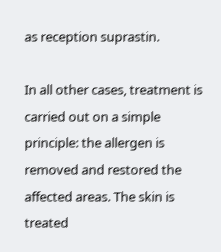as reception suprastin.

In all other cases, treatment is carried out on a simple principle: the allergen is removed and restored the affected areas. The skin is treated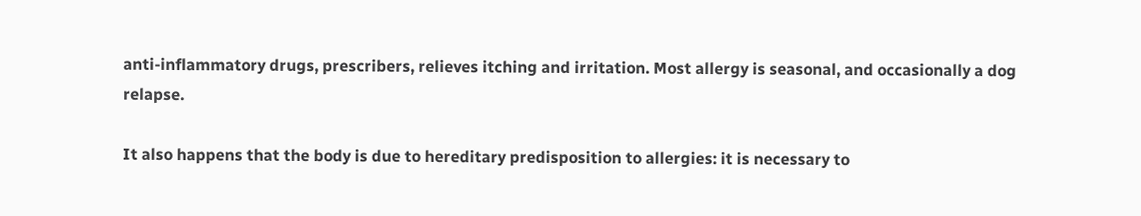anti-inflammatory drugs, prescribers, relieves itching and irritation. Most allergy is seasonal, and occasionally a dog relapse.

It also happens that the body is due to hereditary predisposition to allergies: it is necessary to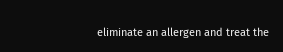eliminate an allergen and treat the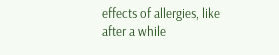effects of allergies, like after a while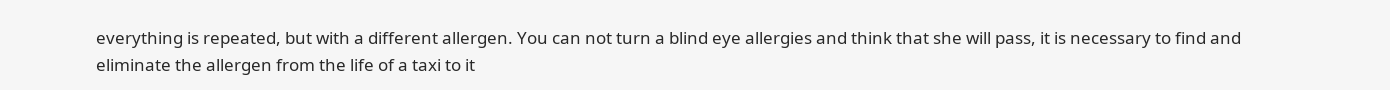everything is repeated, but with a different allergen. You can not turn a blind eye allergies and think that she will pass, it is necessary to find and eliminate the allergen from the life of a taxi to it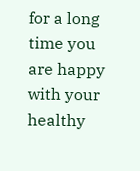for a long time you are happy with your healthy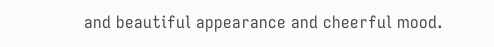and beautiful appearance and cheerful mood.